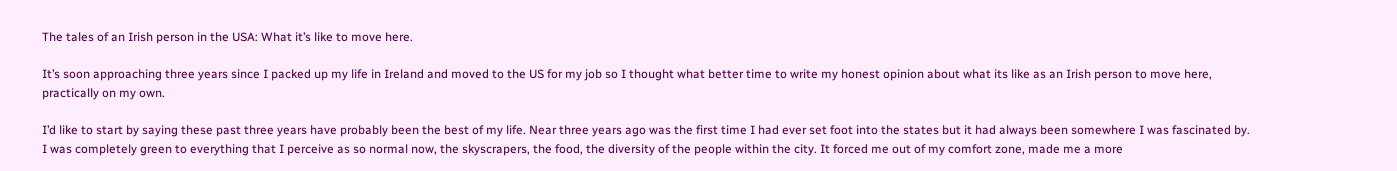The tales of an Irish person in the USA: What it’s like to move here.

It’s soon approaching three years since I packed up my life in Ireland and moved to the US for my job so I thought what better time to write my honest opinion about what its like as an Irish person to move here, practically on my own.

I’d like to start by saying these past three years have probably been the best of my life. Near three years ago was the first time I had ever set foot into the states but it had always been somewhere I was fascinated by. I was completely green to everything that I perceive as so normal now, the skyscrapers, the food, the diversity of the people within the city. It forced me out of my comfort zone, made me a more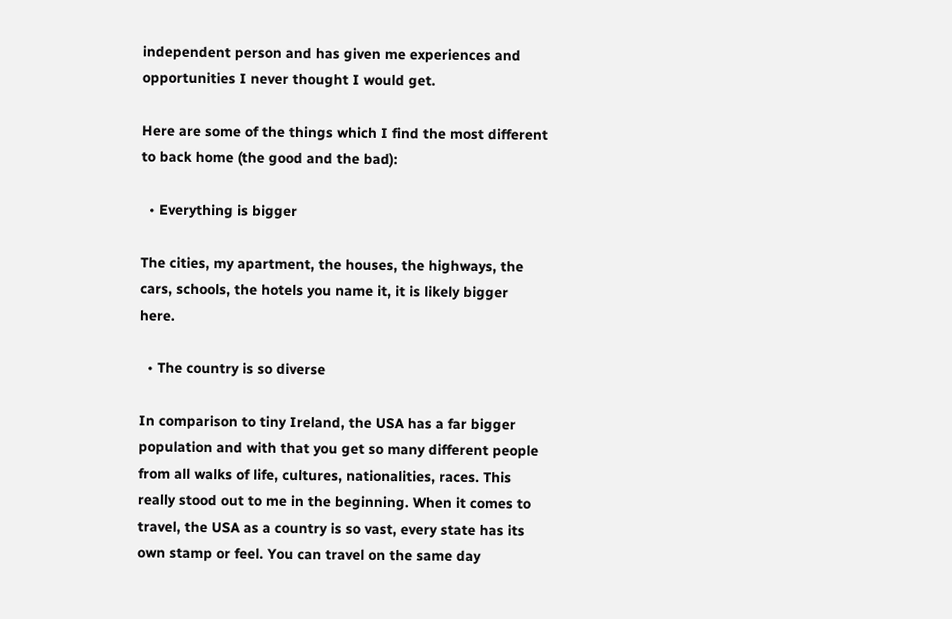independent person and has given me experiences and opportunities I never thought I would get.

Here are some of the things which I find the most different to back home (the good and the bad):

  • Everything is bigger

The cities, my apartment, the houses, the highways, the cars, schools, the hotels you name it, it is likely bigger here.

  • The country is so diverse

In comparison to tiny Ireland, the USA has a far bigger population and with that you get so many different people from all walks of life, cultures, nationalities, races. This really stood out to me in the beginning. When it comes to travel, the USA as a country is so vast, every state has its own stamp or feel. You can travel on the same day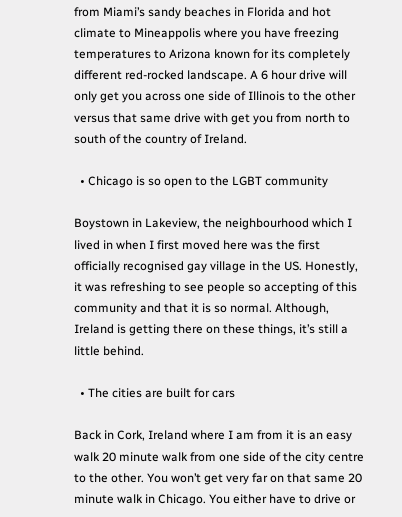from Miami’s sandy beaches in Florida and hot climate to Mineappolis where you have freezing temperatures to Arizona known for its completely different red-rocked landscape. A 6 hour drive will only get you across one side of Illinois to the other versus that same drive with get you from north to south of the country of Ireland.

  • Chicago is so open to the LGBT community

Boystown in Lakeview, the neighbourhood which I lived in when I first moved here was the first officially recognised gay village in the US. Honestly, it was refreshing to see people so accepting of this community and that it is so normal. Although, Ireland is getting there on these things, it’s still a little behind.

  • The cities are built for cars

Back in Cork, Ireland where I am from it is an easy walk 20 minute walk from one side of the city centre to the other. You won’t get very far on that same 20 minute walk in Chicago. You either have to drive or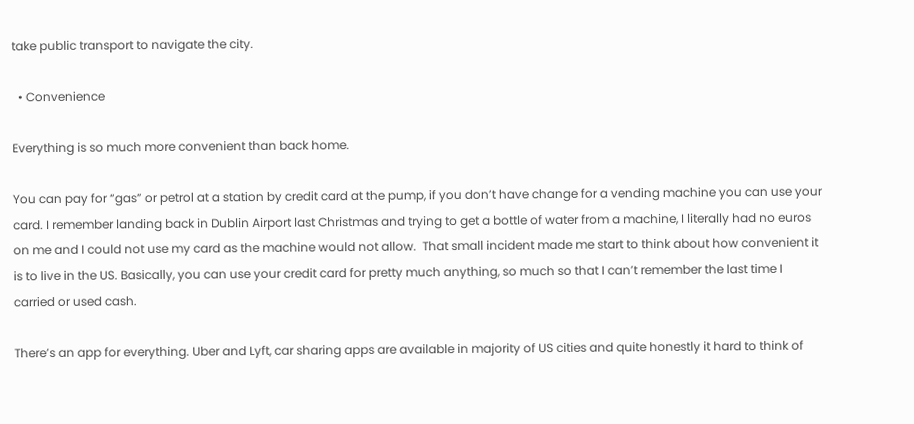take public transport to navigate the city.

  • Convenience

Everything is so much more convenient than back home.

You can pay for “gas” or petrol at a station by credit card at the pump, if you don’t have change for a vending machine you can use your card. I remember landing back in Dublin Airport last Christmas and trying to get a bottle of water from a machine, I literally had no euros on me and I could not use my card as the machine would not allow.  That small incident made me start to think about how convenient it is to live in the US. Basically, you can use your credit card for pretty much anything, so much so that I can’t remember the last time I carried or used cash.

There’s an app for everything. Uber and Lyft, car sharing apps are available in majority of US cities and quite honestly it hard to think of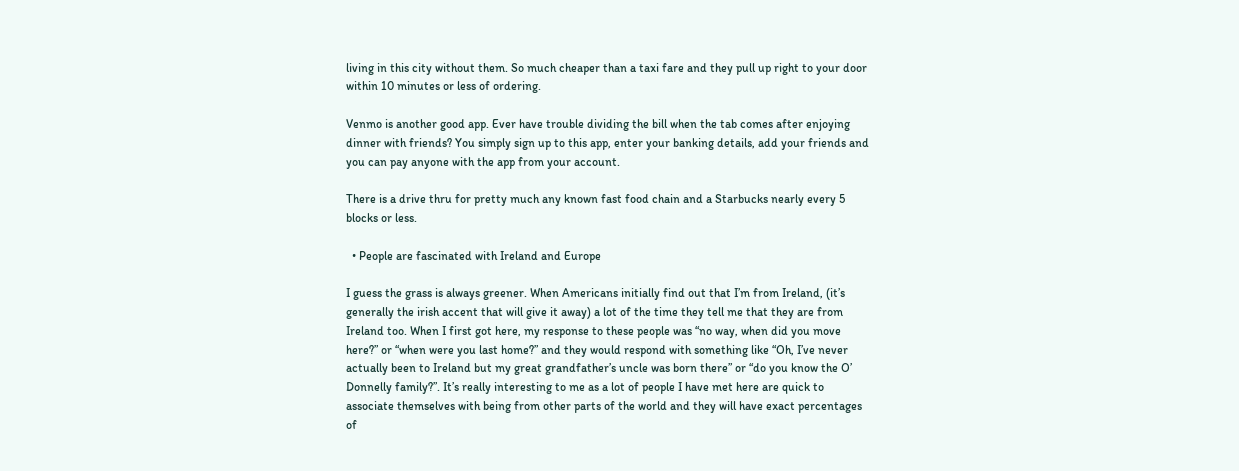living in this city without them. So much cheaper than a taxi fare and they pull up right to your door within 10 minutes or less of ordering.

Venmo is another good app. Ever have trouble dividing the bill when the tab comes after enjoying dinner with friends? You simply sign up to this app, enter your banking details, add your friends and you can pay anyone with the app from your account.

There is a drive thru for pretty much any known fast food chain and a Starbucks nearly every 5 blocks or less.

  • People are fascinated with Ireland and Europe

I guess the grass is always greener. When Americans initially find out that I’m from Ireland, (it’s generally the irish accent that will give it away) a lot of the time they tell me that they are from Ireland too. When I first got here, my response to these people was “no way, when did you move here?” or “when were you last home?” and they would respond with something like “Oh, I’ve never actually been to Ireland but my great grandfather’s uncle was born there” or “do you know the O’ Donnelly family?”. It’s really interesting to me as a lot of people I have met here are quick to associate themselves with being from other parts of the world and they will have exact percentages of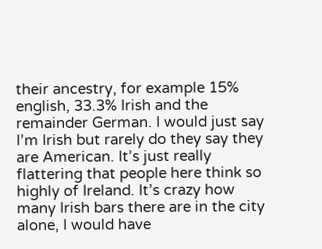their ancestry, for example 15% english, 33.3% Irish and the remainder German. I would just say I’m Irish but rarely do they say they are American. It’s just really flattering that people here think so highly of Ireland. It’s crazy how many Irish bars there are in the city alone, I would have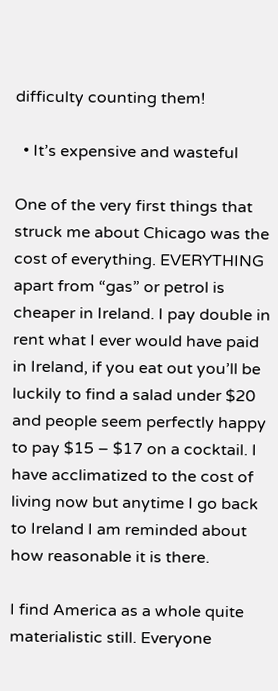difficulty counting them!

  • It’s expensive and wasteful

One of the very first things that struck me about Chicago was the cost of everything. EVERYTHING apart from “gas” or petrol is cheaper in Ireland. I pay double in rent what I ever would have paid in Ireland, if you eat out you’ll be luckily to find a salad under $20 and people seem perfectly happy to pay $15 – $17 on a cocktail. I have acclimatized to the cost of living now but anytime I go back to Ireland I am reminded about how reasonable it is there.

I find America as a whole quite materialistic still. Everyone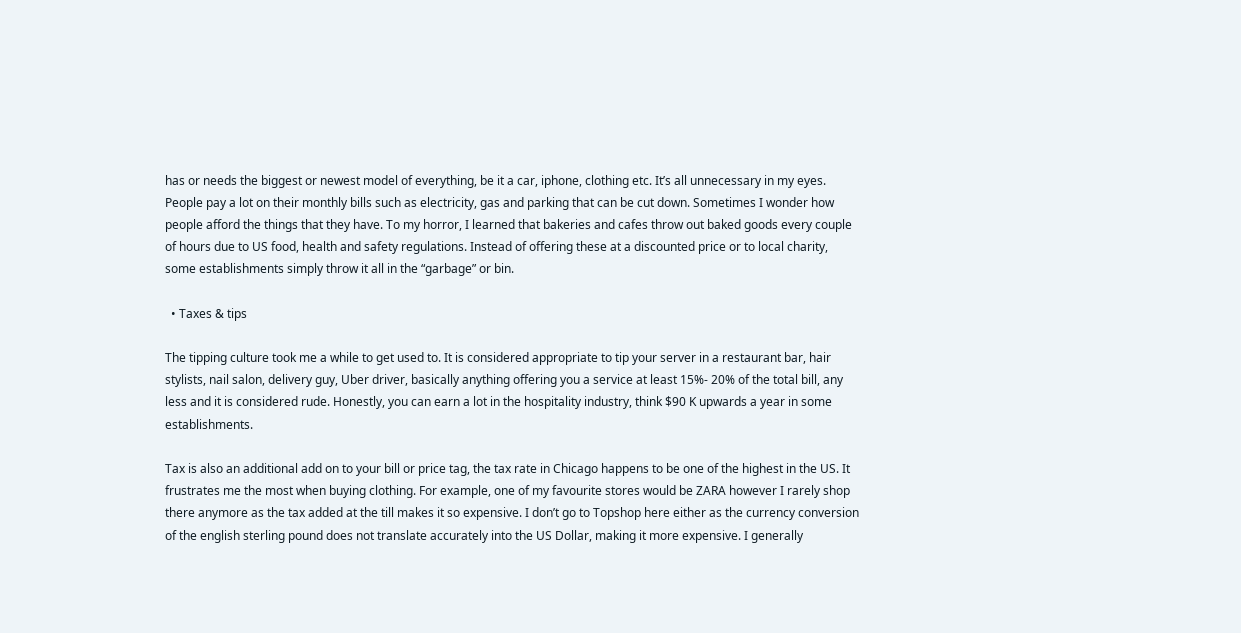has or needs the biggest or newest model of everything, be it a car, iphone, clothing etc. It’s all unnecessary in my eyes. People pay a lot on their monthly bills such as electricity, gas and parking that can be cut down. Sometimes I wonder how people afford the things that they have. To my horror, I learned that bakeries and cafes throw out baked goods every couple of hours due to US food, health and safety regulations. Instead of offering these at a discounted price or to local charity, some establishments simply throw it all in the “garbage” or bin.

  • Taxes & tips

The tipping culture took me a while to get used to. It is considered appropriate to tip your server in a restaurant bar, hair stylists, nail salon, delivery guy, Uber driver, basically anything offering you a service at least 15%- 20% of the total bill, any less and it is considered rude. Honestly, you can earn a lot in the hospitality industry, think $90 K upwards a year in some establishments.

Tax is also an additional add on to your bill or price tag, the tax rate in Chicago happens to be one of the highest in the US. It frustrates me the most when buying clothing. For example, one of my favourite stores would be ZARA however I rarely shop there anymore as the tax added at the till makes it so expensive. I don’t go to Topshop here either as the currency conversion of the english sterling pound does not translate accurately into the US Dollar, making it more expensive. I generally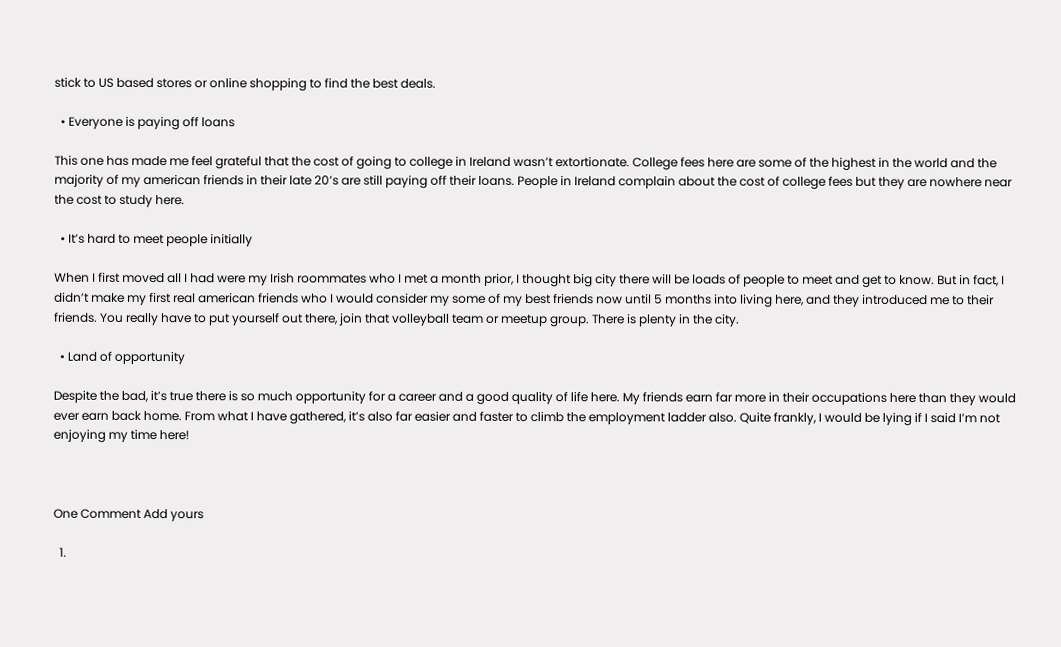stick to US based stores or online shopping to find the best deals.

  • Everyone is paying off loans

This one has made me feel grateful that the cost of going to college in Ireland wasn’t extortionate. College fees here are some of the highest in the world and the majority of my american friends in their late 20’s are still paying off their loans. People in Ireland complain about the cost of college fees but they are nowhere near the cost to study here.

  • It’s hard to meet people initially

When I first moved all I had were my Irish roommates who I met a month prior, I thought big city there will be loads of people to meet and get to know. But in fact, I didn’t make my first real american friends who I would consider my some of my best friends now until 5 months into living here, and they introduced me to their friends. You really have to put yourself out there, join that volleyball team or meetup group. There is plenty in the city.

  • Land of opportunity

Despite the bad, it’s true there is so much opportunity for a career and a good quality of life here. My friends earn far more in their occupations here than they would ever earn back home. From what I have gathered, it’s also far easier and faster to climb the employment ladder also. Quite frankly, I would be lying if I said I’m not enjoying my time here!



One Comment Add yours

  1.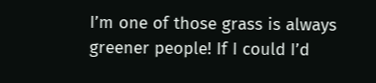I’m one of those grass is always greener people! If I could I’d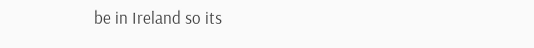be in Ireland so its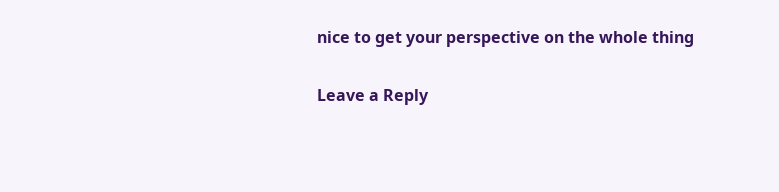nice to get your perspective on the whole thing

Leave a Reply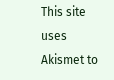This site uses Akismet to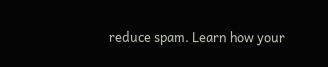reduce spam. Learn how your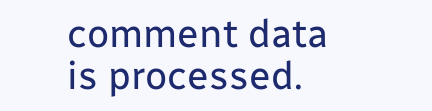comment data is processed.